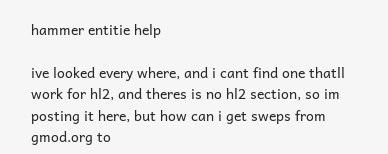hammer entitie help

ive looked every where, and i cant find one thatll work for hl2, and theres is no hl2 section, so im posting it here, but how can i get sweps from gmod.org to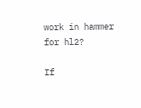work in hammer for hl2?

If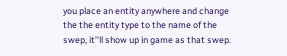you place an entity anywhere and change the the entity type to the name of the swep, it’'ll show up in game as that swep.